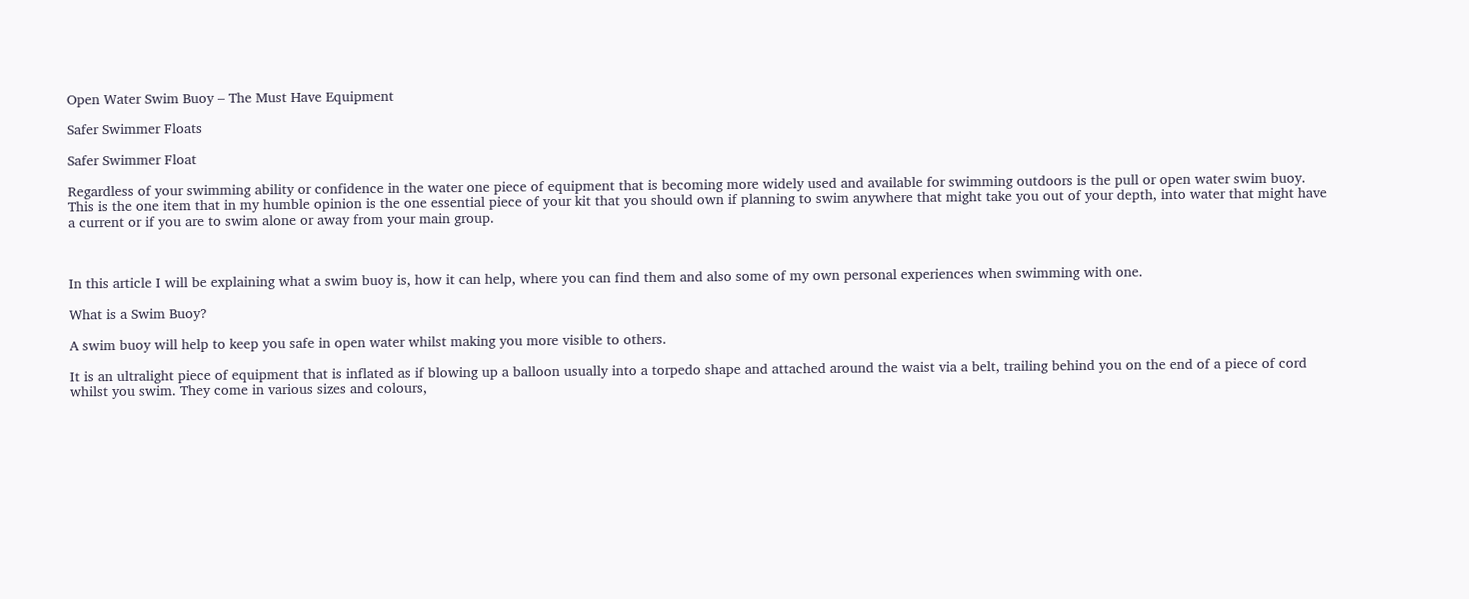Open Water Swim Buoy – The Must Have Equipment

Safer Swimmer Floats

Safer Swimmer Float

Regardless of your swimming ability or confidence in the water one piece of equipment that is becoming more widely used and available for swimming outdoors is the pull or open water swim buoy. This is the one item that in my humble opinion is the one essential piece of your kit that you should own if planning to swim anywhere that might take you out of your depth, into water that might have a current or if you are to swim alone or away from your main group.



In this article I will be explaining what a swim buoy is, how it can help, where you can find them and also some of my own personal experiences when swimming with one.

What is a Swim Buoy?

A swim buoy will help to keep you safe in open water whilst making you more visible to others.

It is an ultralight piece of equipment that is inflated as if blowing up a balloon usually into a torpedo shape and attached around the waist via a belt, trailing behind you on the end of a piece of cord whilst you swim. They come in various sizes and colours,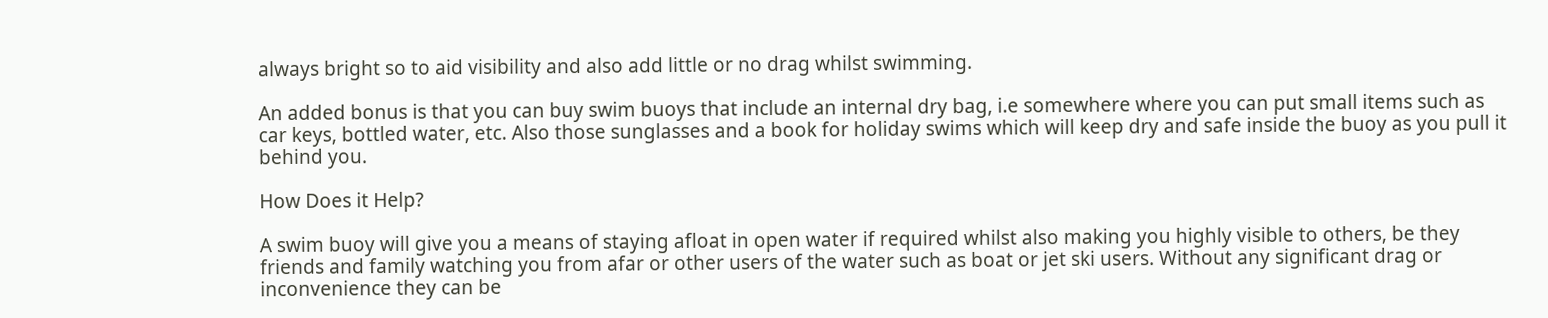always bright so to aid visibility and also add little or no drag whilst swimming.

An added bonus is that you can buy swim buoys that include an internal dry bag, i.e somewhere where you can put small items such as car keys, bottled water, etc. Also those sunglasses and a book for holiday swims which will keep dry and safe inside the buoy as you pull it behind you.

How Does it Help?

A swim buoy will give you a means of staying afloat in open water if required whilst also making you highly visible to others, be they friends and family watching you from afar or other users of the water such as boat or jet ski users. Without any significant drag or inconvenience they can be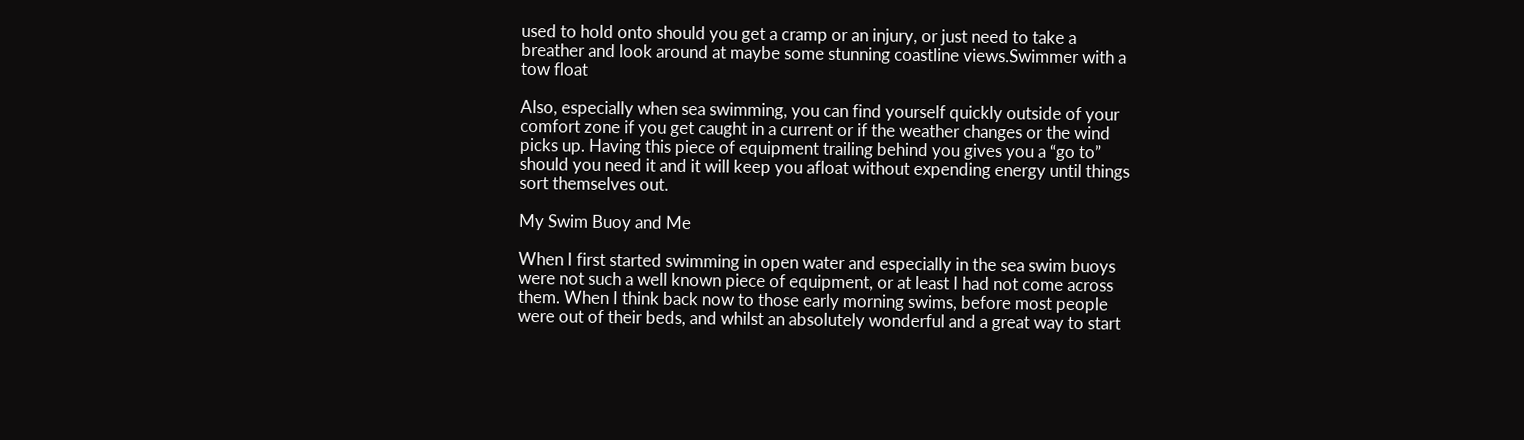used to hold onto should you get a cramp or an injury, or just need to take a breather and look around at maybe some stunning coastline views.Swimmer with a tow float

Also, especially when sea swimming, you can find yourself quickly outside of your comfort zone if you get caught in a current or if the weather changes or the wind picks up. Having this piece of equipment trailing behind you gives you a “go to” should you need it and it will keep you afloat without expending energy until things sort themselves out.

My Swim Buoy and Me

When I first started swimming in open water and especially in the sea swim buoys were not such a well known piece of equipment, or at least I had not come across them. When I think back now to those early morning swims, before most people were out of their beds, and whilst an absolutely wonderful and a great way to start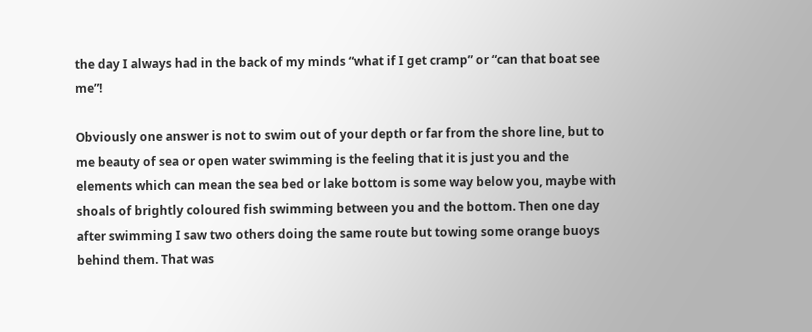the day I always had in the back of my minds “what if I get cramp” or “can that boat see me”!

Obviously one answer is not to swim out of your depth or far from the shore line, but to me beauty of sea or open water swimming is the feeling that it is just you and the elements which can mean the sea bed or lake bottom is some way below you, maybe with shoals of brightly coloured fish swimming between you and the bottom. Then one day after swimming I saw two others doing the same route but towing some orange buoys behind them. That was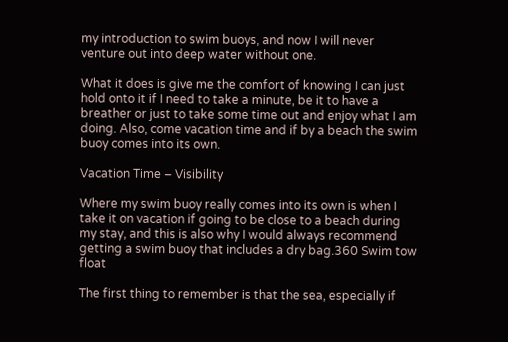my introduction to swim buoys, and now I will never venture out into deep water without one.

What it does is give me the comfort of knowing I can just hold onto it if I need to take a minute, be it to have a breather or just to take some time out and enjoy what I am doing. Also, come vacation time and if by a beach the swim buoy comes into its own.

Vacation Time – Visibility

Where my swim buoy really comes into its own is when I take it on vacation if going to be close to a beach during my stay, and this is also why I would always recommend getting a swim buoy that includes a dry bag.360 Swim tow float

The first thing to remember is that the sea, especially if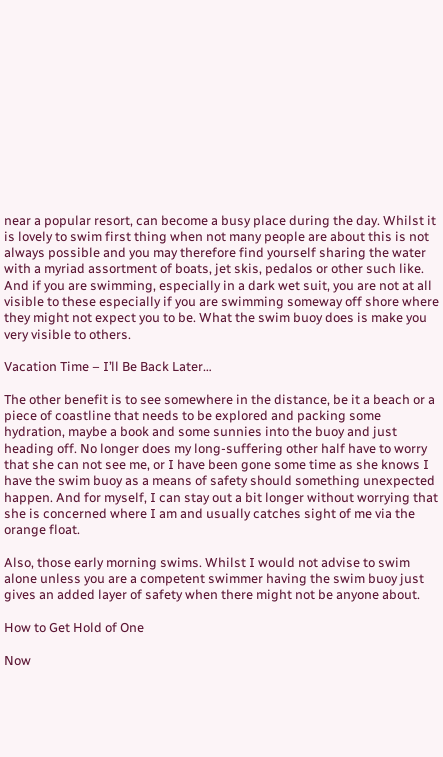near a popular resort, can become a busy place during the day. Whilst it is lovely to swim first thing when not many people are about this is not always possible and you may therefore find yourself sharing the water with a myriad assortment of boats, jet skis, pedalos or other such like. And if you are swimming, especially in a dark wet suit, you are not at all visible to these especially if you are swimming someway off shore where they might not expect you to be. What the swim buoy does is make you very visible to others.

Vacation Time – I’ll Be Back Later…

The other benefit is to see somewhere in the distance, be it a beach or a piece of coastline that needs to be explored and packing some hydration, maybe a book and some sunnies into the buoy and just heading off. No longer does my long-suffering other half have to worry that she can not see me, or I have been gone some time as she knows I have the swim buoy as a means of safety should something unexpected happen. And for myself, I can stay out a bit longer without worrying that she is concerned where I am and usually catches sight of me via the orange float.

Also, those early morning swims. Whilst I would not advise to swim alone unless you are a competent swimmer having the swim buoy just gives an added layer of safety when there might not be anyone about.

How to Get Hold of One

Now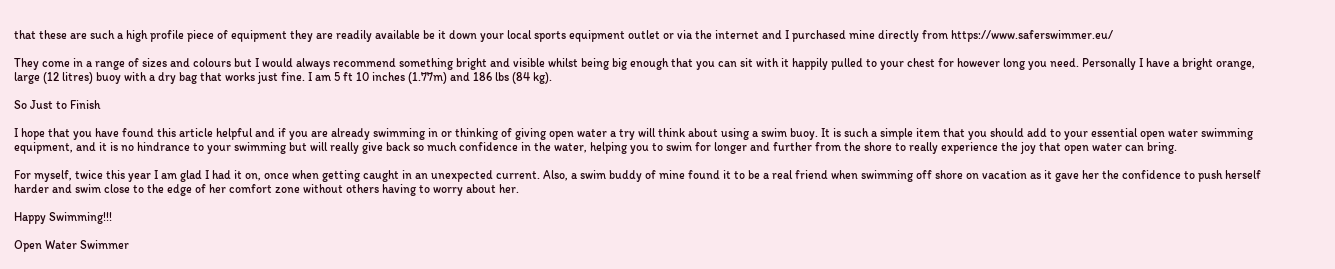that these are such a high profile piece of equipment they are readily available be it down your local sports equipment outlet or via the internet and I purchased mine directly from https://www.saferswimmer.eu/

They come in a range of sizes and colours but I would always recommend something bright and visible whilst being big enough that you can sit with it happily pulled to your chest for however long you need. Personally I have a bright orange, large (12 litres) buoy with a dry bag that works just fine. I am 5 ft 10 inches (1.77m) and 186 lbs (84 kg).

So Just to Finish

I hope that you have found this article helpful and if you are already swimming in or thinking of giving open water a try will think about using a swim buoy. It is such a simple item that you should add to your essential open water swimming equipment, and it is no hindrance to your swimming but will really give back so much confidence in the water, helping you to swim for longer and further from the shore to really experience the joy that open water can bring.

For myself, twice this year I am glad I had it on, once when getting caught in an unexpected current. Also, a swim buddy of mine found it to be a real friend when swimming off shore on vacation as it gave her the confidence to push herself harder and swim close to the edge of her comfort zone without others having to worry about her.

Happy Swimming!!!

Open Water Swimmer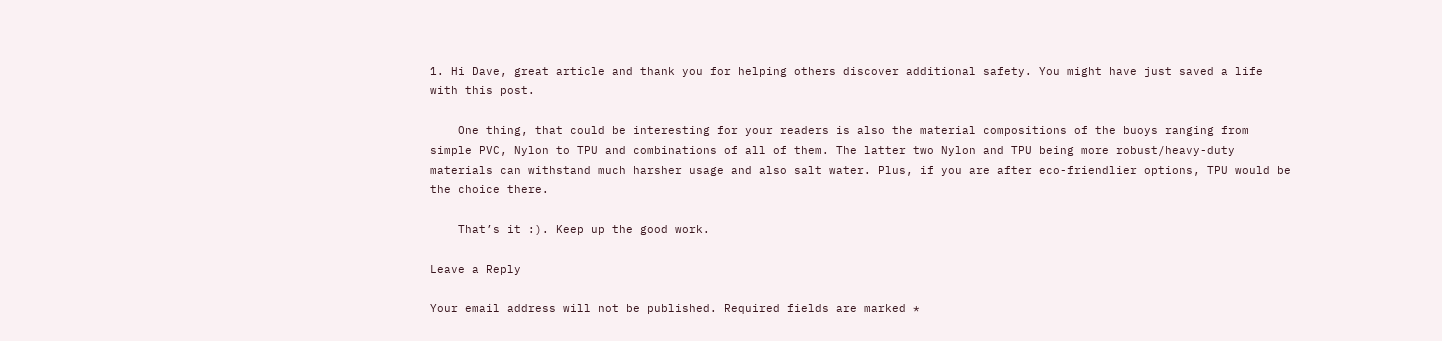1. Hi Dave, great article and thank you for helping others discover additional safety. You might have just saved a life with this post.

    One thing, that could be interesting for your readers is also the material compositions of the buoys ranging from simple PVC, Nylon to TPU and combinations of all of them. The latter two Nylon and TPU being more robust/heavy-duty materials can withstand much harsher usage and also salt water. Plus, if you are after eco-friendlier options, TPU would be the choice there.

    That’s it :). Keep up the good work.

Leave a Reply

Your email address will not be published. Required fields are marked *